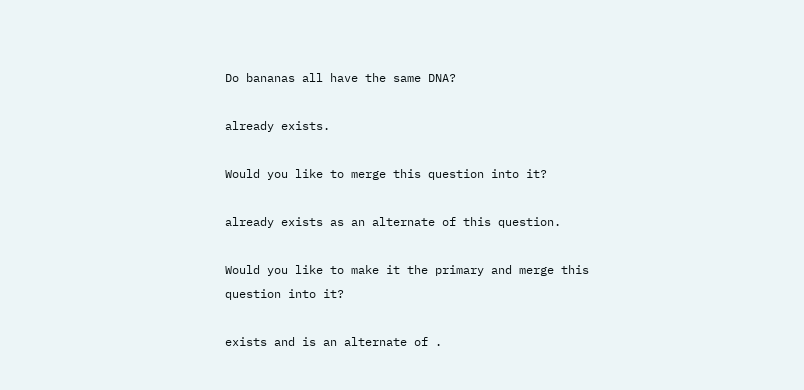Do bananas all have the same DNA?

already exists.

Would you like to merge this question into it?

already exists as an alternate of this question.

Would you like to make it the primary and merge this question into it?

exists and is an alternate of .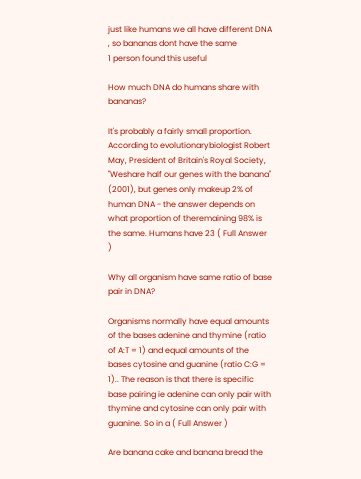just like humans we all have different DNA , so bananas dont have the same
1 person found this useful

How much DNA do humans share with bananas?

It's probably a fairly small proportion. According to evolutionarybiologist Robert May, President of Britain's Royal Society, "Weshare half our genes with the banana" (2001), but genes only makeup 2% of human DNA - the answer depends on what proportion of theremaining 98% is the same. Humans have 23 ( Full Answer )

Why all organism have same ratio of base pair in DNA?

Organisms normally have equal amounts of the bases adenine and thymine (ratio of A:T = 1) and equal amounts of the bases cytosine and guanine (ratio C:G = 1).. The reason is that there is specific base pairing ie adenine can only pair with thymine and cytosine can only pair with guanine. So in a ( Full Answer )

Are banana cake and banana bread the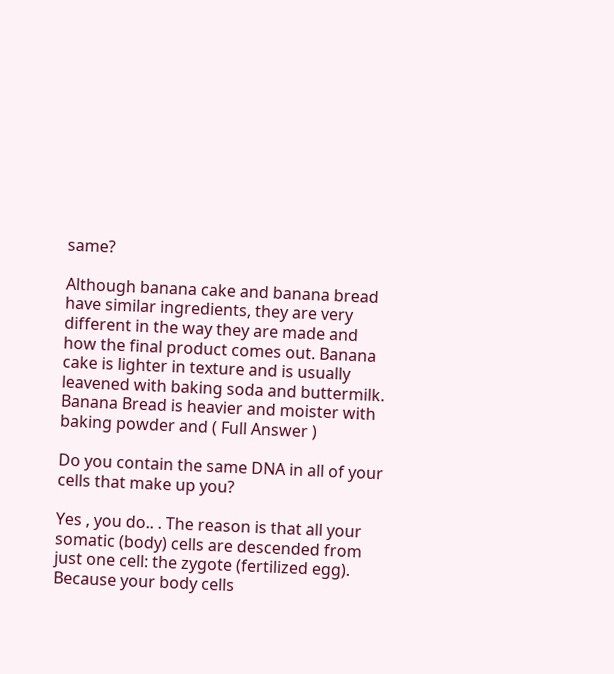same?

Although banana cake and banana bread have similar ingredients, they are very different in the way they are made and how the final product comes out. Banana cake is lighter in texture and is usually leavened with baking soda and buttermilk. Banana Bread is heavier and moister with baking powder and ( Full Answer )

Do you contain the same DNA in all of your cells that make up you?

Yes , you do.. . The reason is that all your somatic (body) cells are descended from just one cell: the zygote (fertilized egg). Because your body cells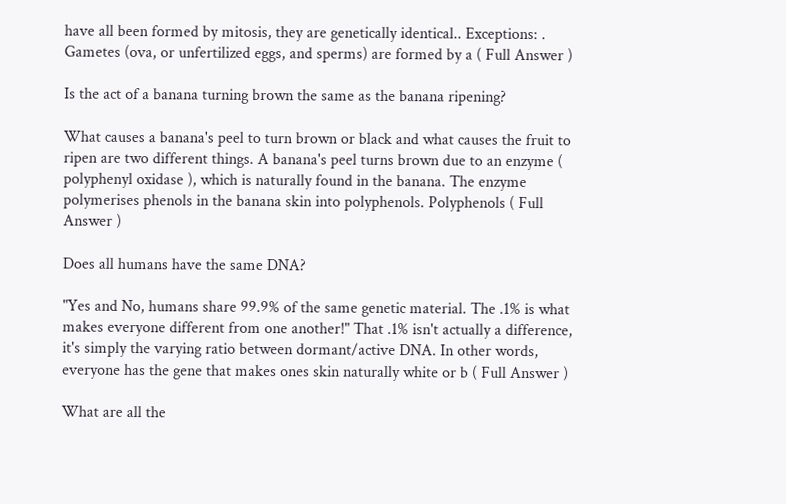have all been formed by mitosis, they are genetically identical.. Exceptions: . Gametes (ova, or unfertilized eggs, and sperms) are formed by a ( Full Answer )

Is the act of a banana turning brown the same as the banana ripening?

What causes a banana's peel to turn brown or black and what causes the fruit to ripen are two different things. A banana's peel turns brown due to an enzyme ( polyphenyl oxidase ), which is naturally found in the banana. The enzyme polymerises phenols in the banana skin into polyphenols. Polyphenols ( Full Answer )

Does all humans have the same DNA?

"Yes and No, humans share 99.9% of the same genetic material. The .1% is what makes everyone different from one another!" That .1% isn't actually a difference, it's simply the varying ratio between dormant/active DNA. In other words, everyone has the gene that makes ones skin naturally white or b ( Full Answer )

What are all the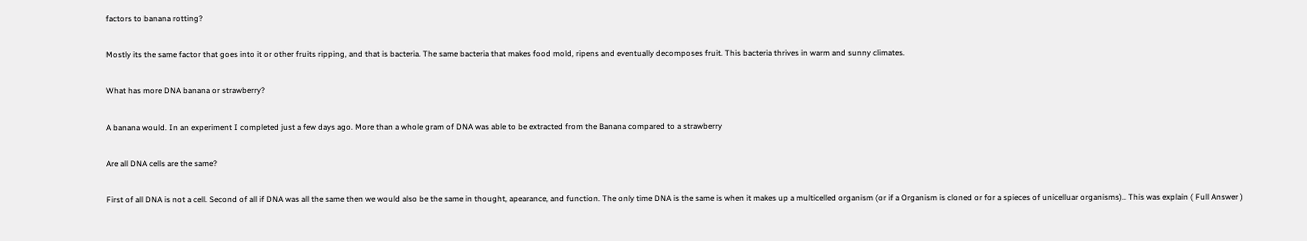factors to banana rotting?

Mostly its the same factor that goes into it or other fruits ripping, and that is bacteria. The same bacteria that makes food mold, ripens and eventually decomposes fruit. This bacteria thrives in warm and sunny climates.

What has more DNA banana or strawberry?

A banana would. In an experiment I completed just a few days ago. More than a whole gram of DNA was able to be extracted from the Banana compared to a strawberry

Are all DNA cells are the same?

First of all DNA is not a cell. Second of all if DNA was all the same then we would also be the same in thought, apearance, and function. The only time DNA is the same is when it makes up a multicelled organism (or if a Organism is cloned or for a spieces of unicelluar organisms).. This was explain ( Full Answer )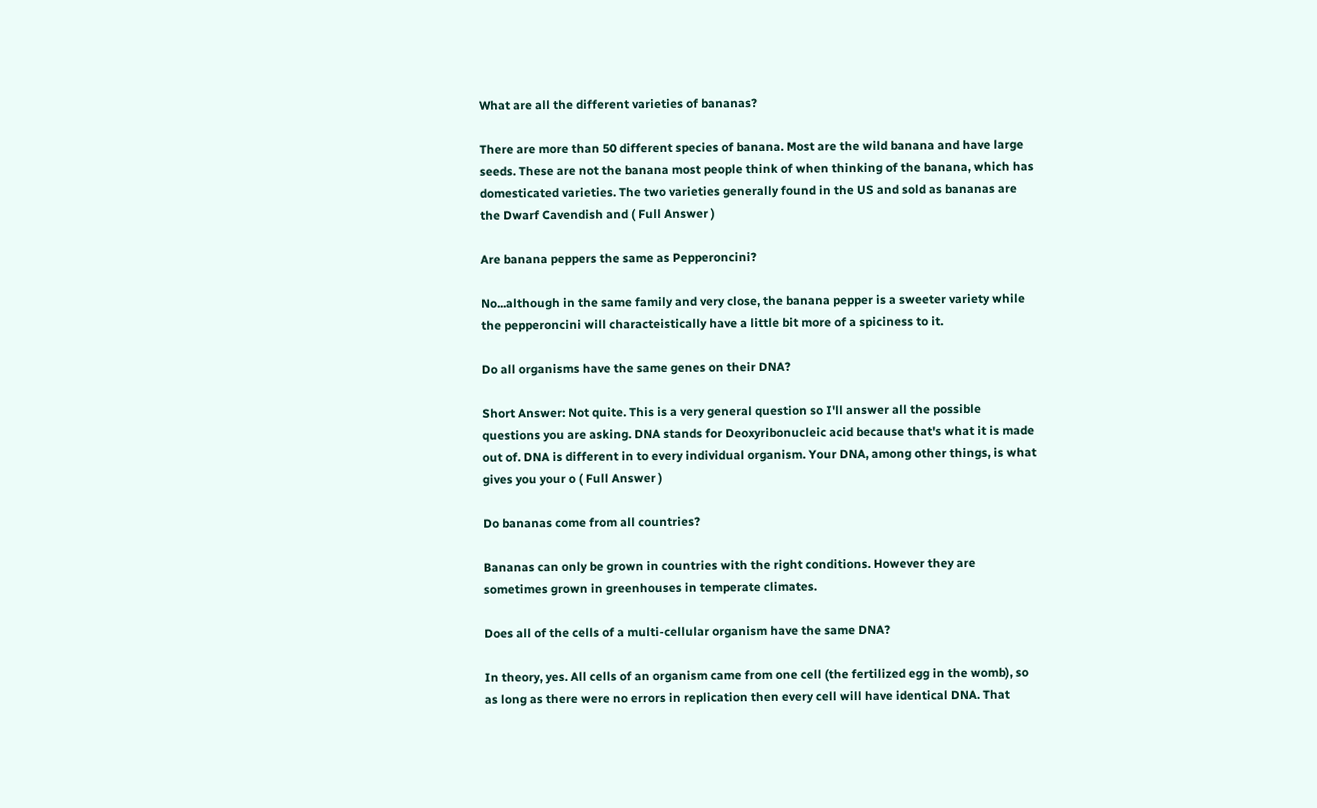What are all the different varieties of bananas?

There are more than 50 different species of banana. Most are the wild banana and have large seeds. These are not the banana most people think of when thinking of the banana, which has domesticated varieties. The two varieties generally found in the US and sold as bananas are the Dwarf Cavendish and ( Full Answer )

Are banana peppers the same as Pepperoncini?

No...although in the same family and very close, the banana pepper is a sweeter variety while the pepperoncini will characteistically have a little bit more of a spiciness to it.

Do all organisms have the same genes on their DNA?

Short Answer: Not quite. This is a very general question so I'll answer all the possible questions you are asking. DNA stands for Deoxyribonucleic acid because that's what it is made out of. DNA is different in to every individual organism. Your DNA, among other things, is what gives you your o ( Full Answer )

Do bananas come from all countries?

Bananas can only be grown in countries with the right conditions. However they are sometimes grown in greenhouses in temperate climates.

Does all of the cells of a multi-cellular organism have the same DNA?

In theory, yes. All cells of an organism came from one cell (the fertilized egg in the womb), so as long as there were no errors in replication then every cell will have identical DNA. That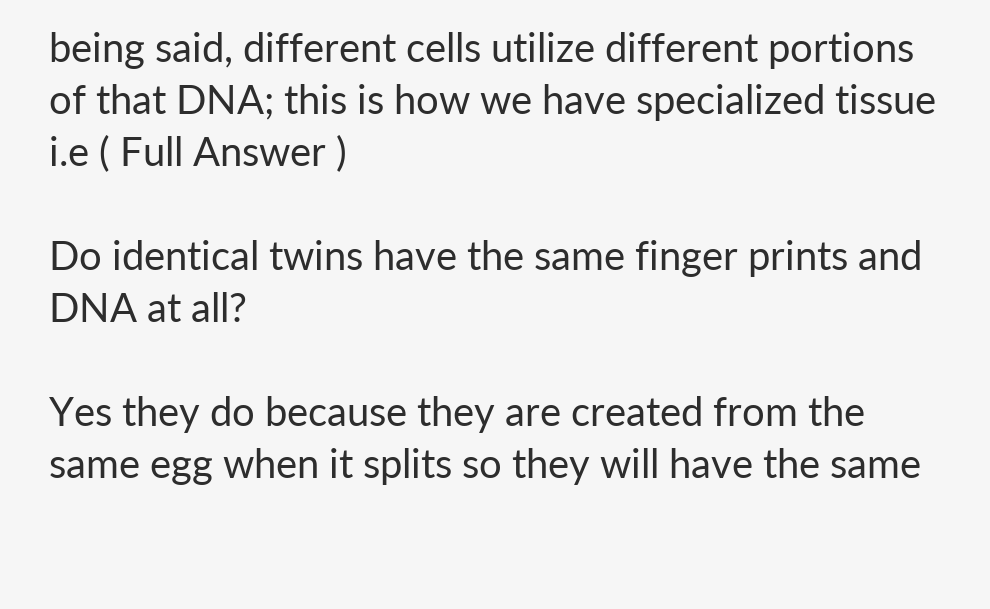being said, different cells utilize different portions of that DNA; this is how we have specialized tissue i.e ( Full Answer )

Do identical twins have the same finger prints and DNA at all?

Yes they do because they are created from the same egg when it splits so they will have the same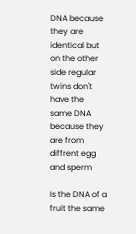DNA because they are identical but on the other side regular twins don't have the same DNA because they are from diffrent egg and sperm

Is the DNA of a fruit the same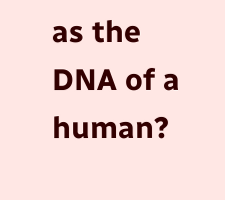as the DNA of a human?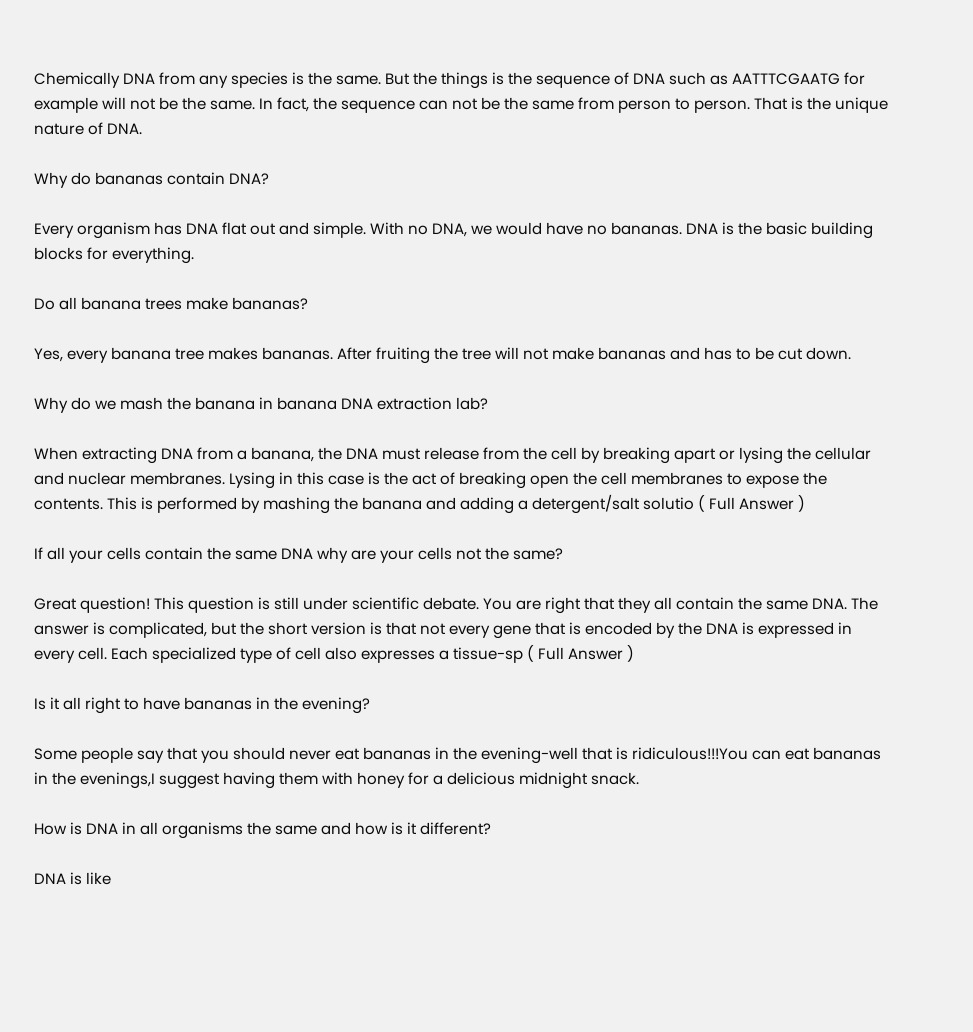Chemically DNA from any species is the same. But the things is the sequence of DNA such as AATTTCGAATG for example will not be the same. In fact, the sequence can not be the same from person to person. That is the unique nature of DNA.

Why do bananas contain DNA?

Every organism has DNA flat out and simple. With no DNA, we would have no bananas. DNA is the basic building blocks for everything.

Do all banana trees make bananas?

Yes, every banana tree makes bananas. After fruiting the tree will not make bananas and has to be cut down.

Why do we mash the banana in banana DNA extraction lab?

When extracting DNA from a banana, the DNA must release from the cell by breaking apart or lysing the cellular and nuclear membranes. Lysing in this case is the act of breaking open the cell membranes to expose the contents. This is performed by mashing the banana and adding a detergent/salt solutio ( Full Answer )

If all your cells contain the same DNA why are your cells not the same?

Great question! This question is still under scientific debate. You are right that they all contain the same DNA. The answer is complicated, but the short version is that not every gene that is encoded by the DNA is expressed in every cell. Each specialized type of cell also expresses a tissue-sp ( Full Answer )

Is it all right to have bananas in the evening?

Some people say that you should never eat bananas in the evening-well that is ridiculous!!!You can eat bananas in the evenings,I suggest having them with honey for a delicious midnight snack.

How is DNA in all organisms the same and how is it different?

DNA is like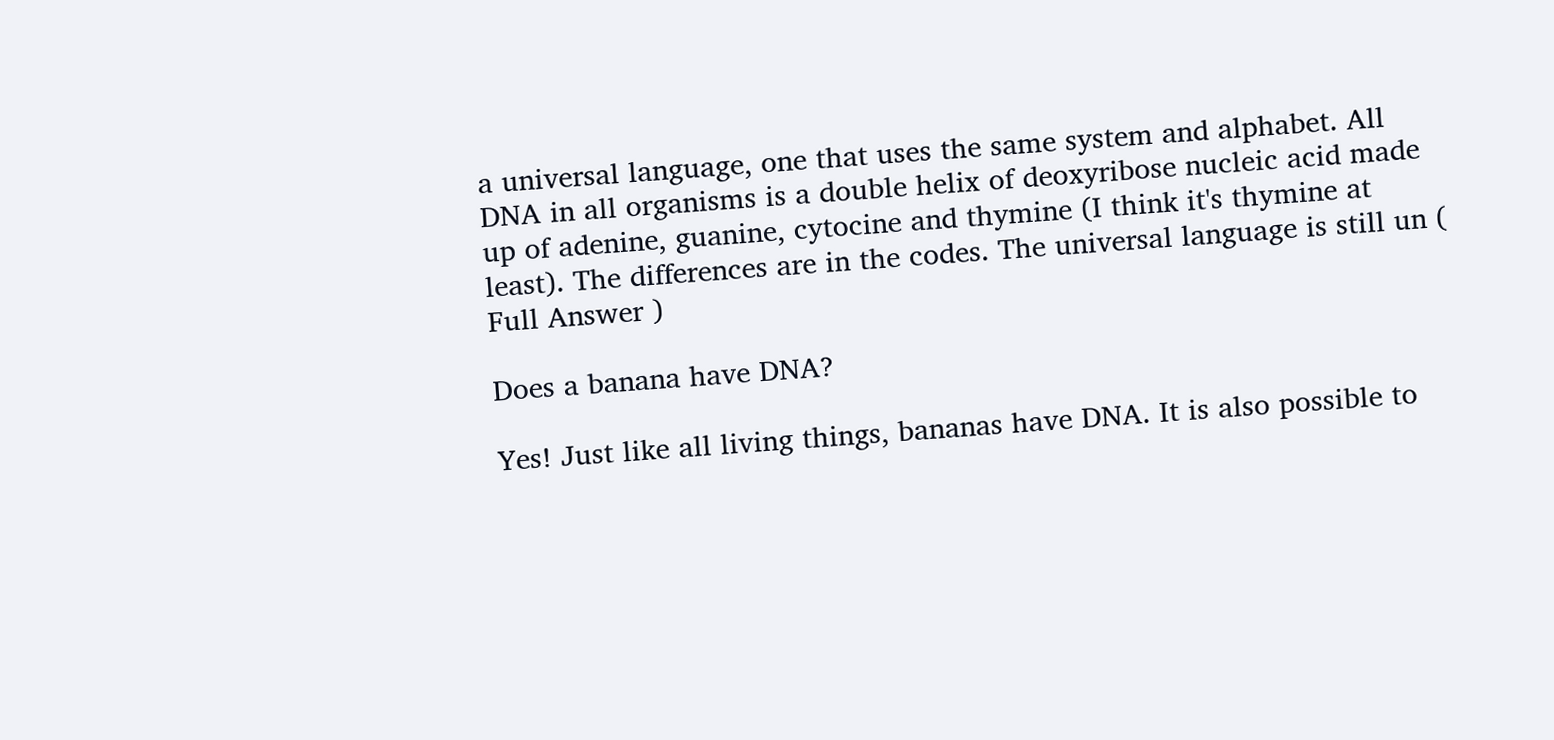a universal language, one that uses the same system and alphabet. All DNA in all organisms is a double helix of deoxyribose nucleic acid made up of adenine, guanine, cytocine and thymine (I think it's thymine at least). The differences are in the codes. The universal language is still un ( Full Answer )

Does a banana have DNA?

Yes! Just like all living things, bananas have DNA. It is also possible to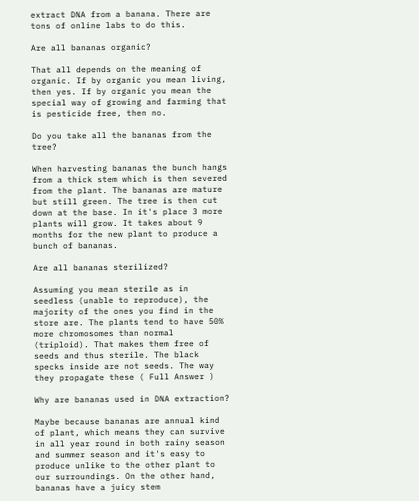extract DNA from a banana. There are tons of online labs to do this.

Are all bananas organic?

That all depends on the meaning of organic. If by organic you mean living, then yes. If by organic you mean the special way of growing and farming that is pesticide free, then no.

Do you take all the bananas from the tree?

When harvesting bananas the bunch hangs from a thick stem which is then severed from the plant. The bananas are mature but still green. The tree is then cut down at the base. In it's place 3 more plants will grow. It takes about 9 months for the new plant to produce a bunch of bananas.

Are all bananas sterilized?

Assuming you mean sterile as in seedless (unable to reproduce), the majority of the ones you find in the store are. The plants tend to have 50% more chromosomes than normal (triploid). That makes them free of seeds and thus sterile. The black specks inside are not seeds. The way they propagate these ( Full Answer )

Why are bananas used in DNA extraction?

Maybe because bananas are annual kind of plant, which means they can survive in all year round in both rainy season and summer season and it's easy to produce unlike to the other plant to our surroundings. On the other hand, bananas have a juicy stem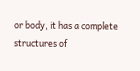or body, it has a complete structures of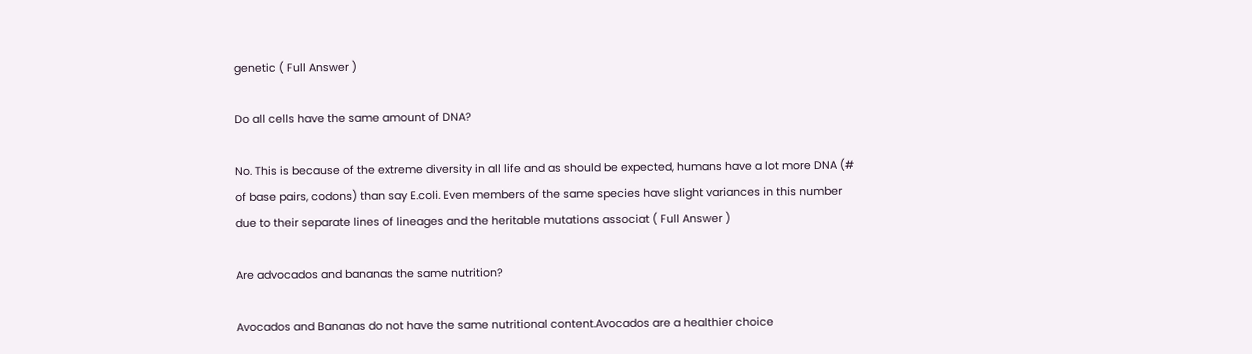genetic ( Full Answer )

Do all cells have the same amount of DNA?

No. This is because of the extreme diversity in all life and as should be expected, humans have a lot more DNA (# of base pairs, codons) than say E.coli. Even members of the same species have slight variances in this number due to their separate lines of lineages and the heritable mutations associat ( Full Answer )

Are advocados and bananas the same nutrition?

Avocados and Bananas do not have the same nutritional content.Avocados are a healthier choice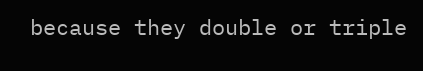because they double or triple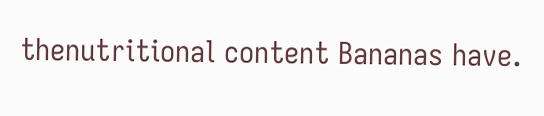thenutritional content Bananas have.